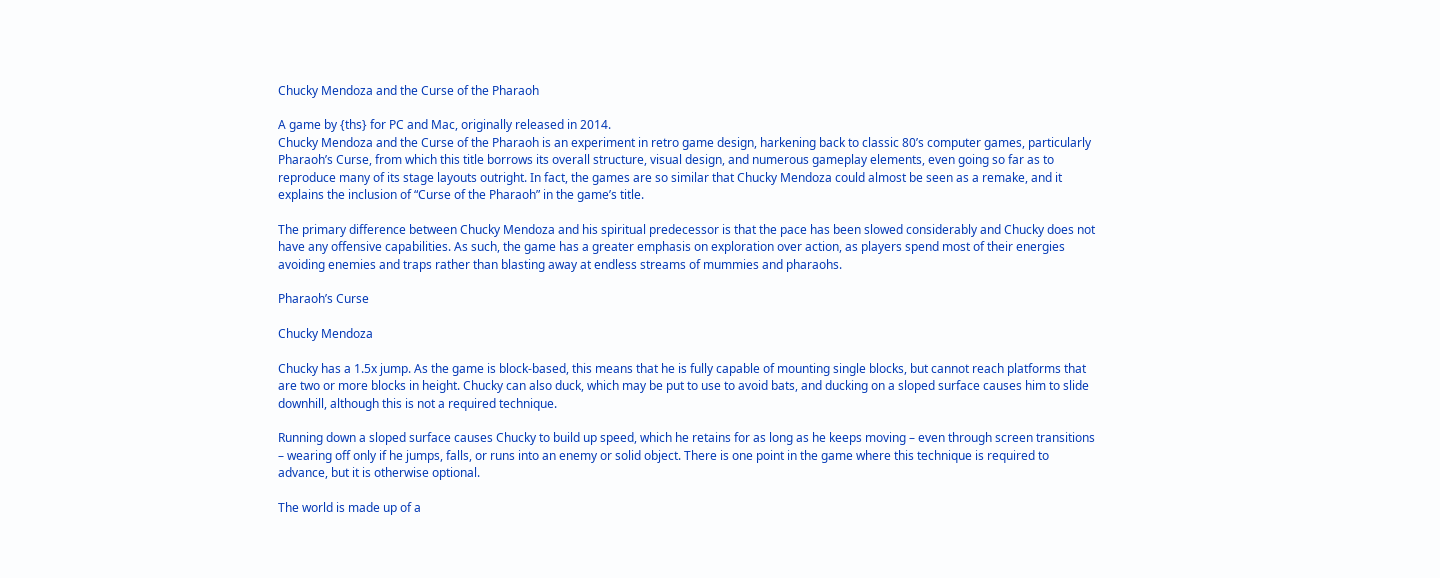Chucky Mendoza and the Curse of the Pharaoh

A game by {ths} for PC and Mac, originally released in 2014.
Chucky Mendoza and the Curse of the Pharaoh is an experiment in retro game design, harkening back to classic 80’s computer games, particularly Pharaoh’s Curse, from which this title borrows its overall structure, visual design, and numerous gameplay elements, even going so far as to reproduce many of its stage layouts outright. In fact, the games are so similar that Chucky Mendoza could almost be seen as a remake, and it explains the inclusion of “Curse of the Pharaoh” in the game’s title.

The primary difference between Chucky Mendoza and his spiritual predecessor is that the pace has been slowed considerably and Chucky does not have any offensive capabilities. As such, the game has a greater emphasis on exploration over action, as players spend most of their energies avoiding enemies and traps rather than blasting away at endless streams of mummies and pharaohs.

Pharaoh’s Curse

Chucky Mendoza

Chucky has a 1.5x jump. As the game is block-based, this means that he is fully capable of mounting single blocks, but cannot reach platforms that are two or more blocks in height. Chucky can also duck, which may be put to use to avoid bats, and ducking on a sloped surface causes him to slide downhill, although this is not a required technique.

Running down a sloped surface causes Chucky to build up speed, which he retains for as long as he keeps moving – even through screen transitions – wearing off only if he jumps, falls, or runs into an enemy or solid object. There is one point in the game where this technique is required to advance, but it is otherwise optional.

The world is made up of a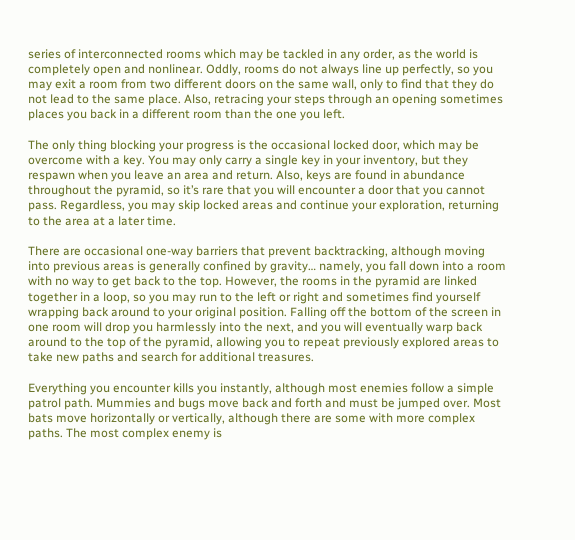series of interconnected rooms which may be tackled in any order, as the world is completely open and nonlinear. Oddly, rooms do not always line up perfectly, so you may exit a room from two different doors on the same wall, only to find that they do not lead to the same place. Also, retracing your steps through an opening sometimes places you back in a different room than the one you left.

The only thing blocking your progress is the occasional locked door, which may be overcome with a key. You may only carry a single key in your inventory, but they respawn when you leave an area and return. Also, keys are found in abundance throughout the pyramid, so it’s rare that you will encounter a door that you cannot pass. Regardless, you may skip locked areas and continue your exploration, returning to the area at a later time.

There are occasional one-way barriers that prevent backtracking, although moving into previous areas is generally confined by gravity… namely, you fall down into a room with no way to get back to the top. However, the rooms in the pyramid are linked together in a loop, so you may run to the left or right and sometimes find yourself wrapping back around to your original position. Falling off the bottom of the screen in one room will drop you harmlessly into the next, and you will eventually warp back around to the top of the pyramid, allowing you to repeat previously explored areas to take new paths and search for additional treasures.

Everything you encounter kills you instantly, although most enemies follow a simple patrol path. Mummies and bugs move back and forth and must be jumped over. Most bats move horizontally or vertically, although there are some with more complex paths. The most complex enemy is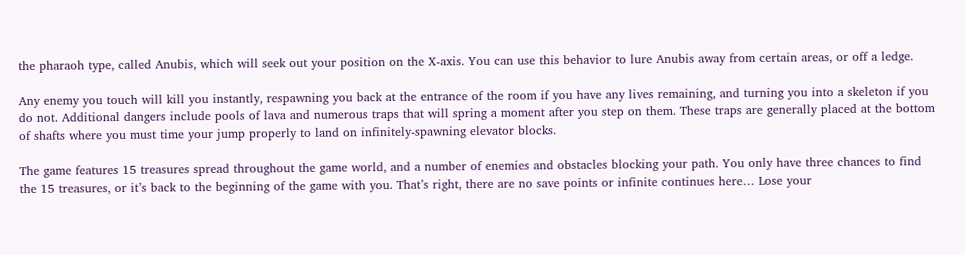the pharaoh type, called Anubis, which will seek out your position on the X-axis. You can use this behavior to lure Anubis away from certain areas, or off a ledge.

Any enemy you touch will kill you instantly, respawning you back at the entrance of the room if you have any lives remaining, and turning you into a skeleton if you do not. Additional dangers include pools of lava and numerous traps that will spring a moment after you step on them. These traps are generally placed at the bottom of shafts where you must time your jump properly to land on infinitely-spawning elevator blocks.

The game features 15 treasures spread throughout the game world, and a number of enemies and obstacles blocking your path. You only have three chances to find the 15 treasures, or it’s back to the beginning of the game with you. That’s right, there are no save points or infinite continues here… Lose your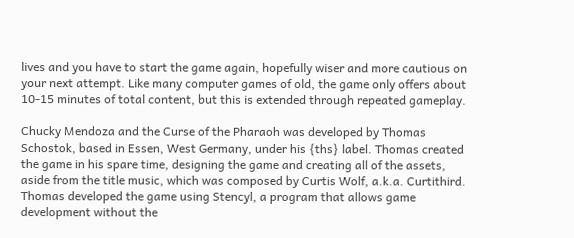lives and you have to start the game again, hopefully wiser and more cautious on your next attempt. Like many computer games of old, the game only offers about 10-15 minutes of total content, but this is extended through repeated gameplay.

Chucky Mendoza and the Curse of the Pharaoh was developed by Thomas Schostok, based in Essen, West Germany, under his {ths} label. Thomas created the game in his spare time, designing the game and creating all of the assets, aside from the title music, which was composed by Curtis Wolf, a.k.a. Curtithird. Thomas developed the game using Stencyl, a program that allows game development without the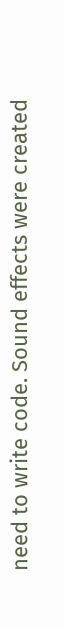need to write code. Sound effects were created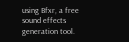using Bfxr, a free sound effects generation tool.